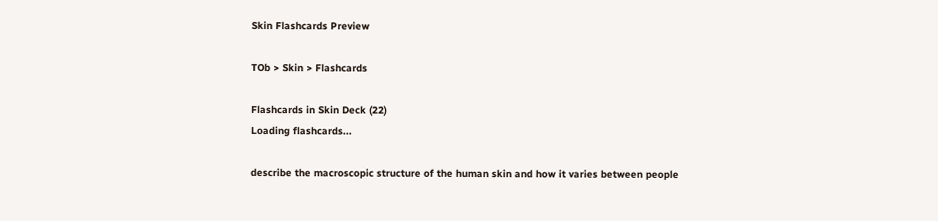Skin Flashcards Preview

TOb > Skin > Flashcards

Flashcards in Skin Deck (22)
Loading flashcards...

describe the macroscopic structure of the human skin and how it varies between people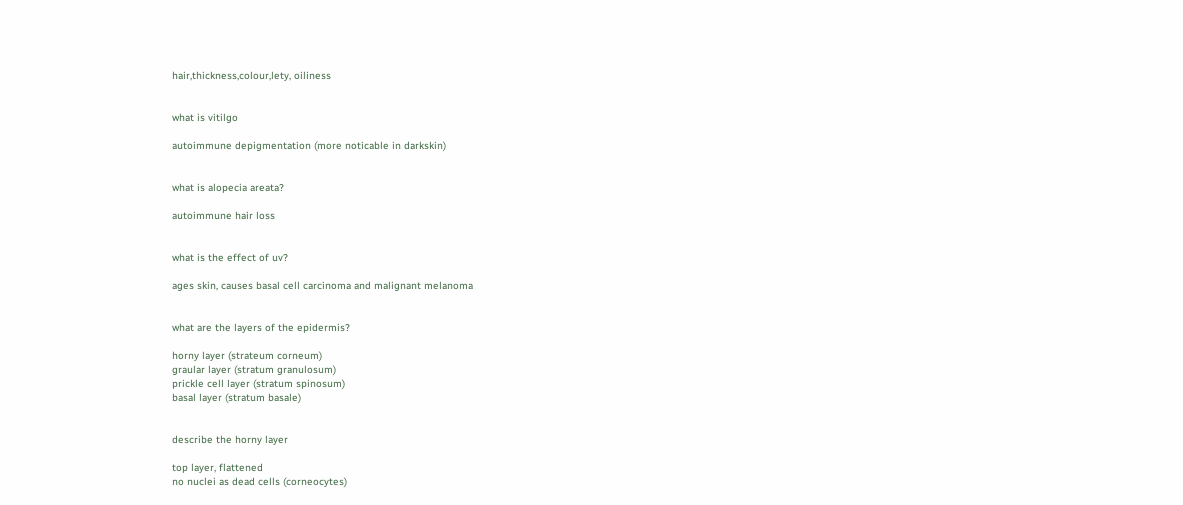hair,thickness,colour,lety, oiliness


what is vitilgo

autoimmune depigmentation (more noticable in darkskin)


what is alopecia areata?

autoimmune hair loss


what is the effect of uv?

ages skin, causes basal cell carcinoma and malignant melanoma


what are the layers of the epidermis?

horny layer (strateum corneum)
graular layer (stratum granulosum)
prickle cell layer (stratum spinosum)
basal layer (stratum basale)


describe the horny layer

top layer, flattened
no nuclei as dead cells (corneocytes)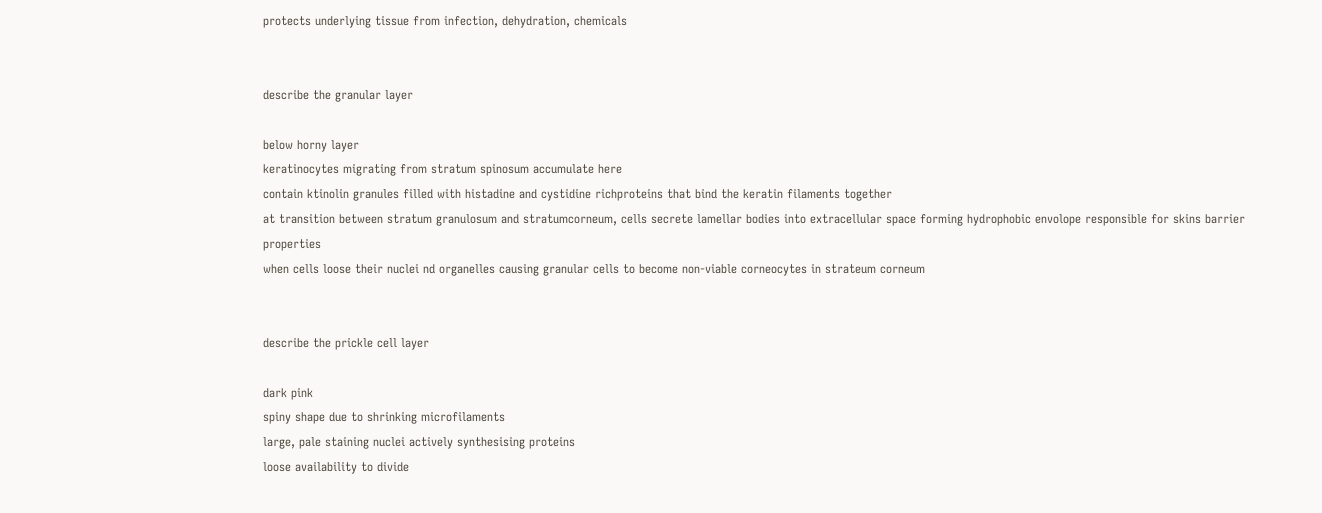protects underlying tissue from infection, dehydration, chemicals


describe the granular layer

below horny layer
keratinocytes migrating from stratum spinosum accumulate here
contain ktinolin granules filled with histadine and cystidine richproteins that bind the keratin filaments together
at transition between stratum granulosum and stratumcorneum, cells secrete lamellar bodies into extracellular space forming hydrophobic envolope responsible for skins barrier properties
when cells loose their nuclei nd organelles causing granular cells to become non-viable corneocytes in strateum corneum


describe the prickle cell layer

dark pink
spiny shape due to shrinking microfilaments
large, pale staining nuclei actively synthesising proteins
loose availability to divide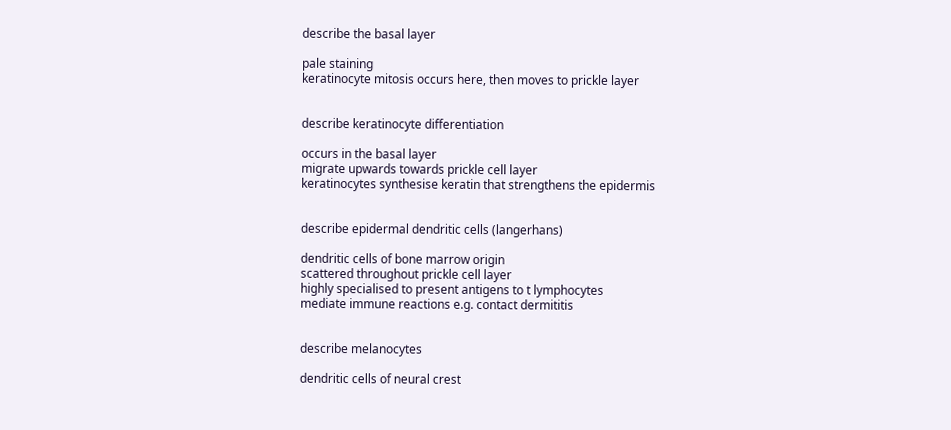describe the basal layer

pale staining
keratinocyte mitosis occurs here, then moves to prickle layer


describe keratinocyte differentiation

occurs in the basal layer
migrate upwards towards prickle cell layer
keratinocytes synthesise keratin that strengthens the epidermis


describe epidermal dendritic cells (langerhans)

dendritic cells of bone marrow origin
scattered throughout prickle cell layer
highly specialised to present antigens to t lymphocytes
mediate immune reactions e.g. contact dermititis


describe melanocytes

dendritic cells of neural crest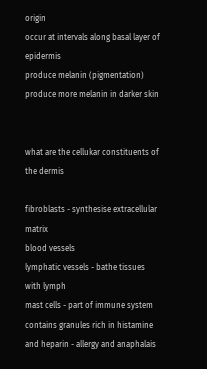origin
occur at intervals along basal layer of epidermis
produce melanin (pigmentation)
produce more melanin in darker skin


what are the cellukar constituents of the dermis

fibroblasts - synthesise extracellular matrix
blood vessels
lymphatic vessels - bathe tissues with lymph
mast cells - part of immune system contains granules rich in histamine and heparin - allergy and anaphalais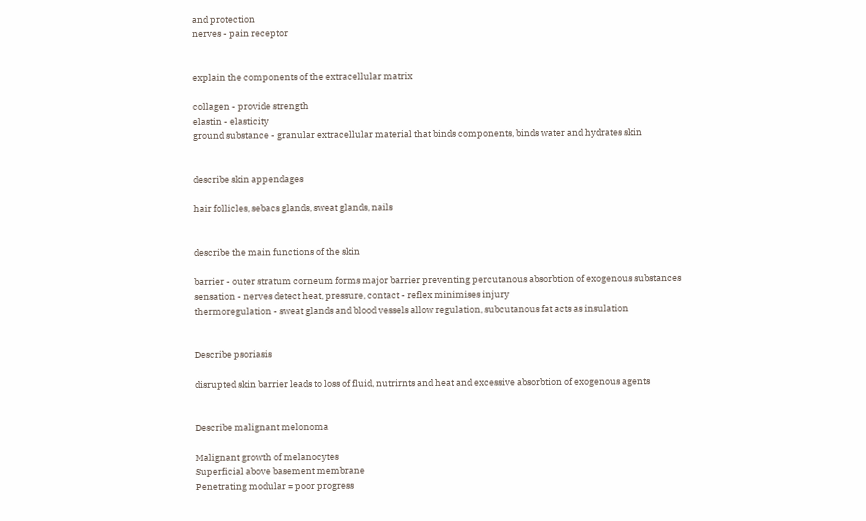and protection
nerves - pain receptor


explain the components of the extracellular matrix

collagen - provide strength
elastin - elasticity
ground substance - granular extracellular material that binds components, binds water and hydrates skin


describe skin appendages

hair follicles, sebacs glands, sweat glands, nails


describe the main functions of the skin

barrier - outer stratum corneum forms major barrier preventing percutanous absorbtion of exogenous substances
sensation - nerves detect heat, pressure, contact - reflex minimises injury
thermoregulation - sweat glands and blood vessels allow regulation, subcutanous fat acts as insulation


Describe psoriasis

disrupted skin barrier leads to loss of fluid, nutrirnts and heat and excessive absorbtion of exogenous agents


Describe malignant melonoma

Malignant growth of melanocytes
Superficial above basement membrane
Penetrating modular = poor progress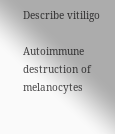Describe vitiligo

Autoimmune destruction of melanocytes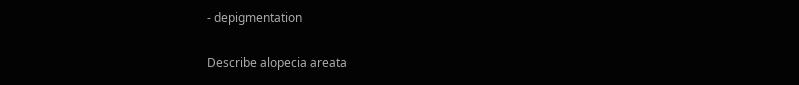- depigmentation


Describe alopecia areata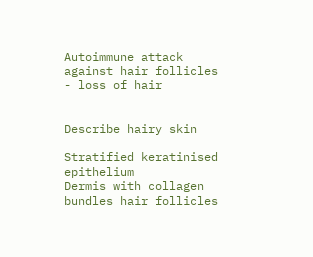Autoimmune attack against hair follicles - loss of hair


Describe hairy skin

Stratified keratinised epithelium
Dermis with collagen bundles hair follicles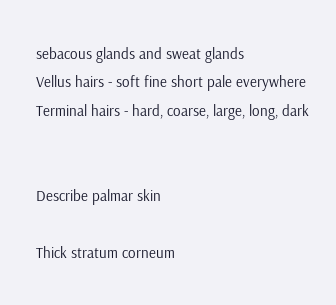sebacous glands and sweat glands
Vellus hairs - soft fine short pale everywhere
Terminal hairs - hard, coarse, large, long, dark


Describe palmar skin

Thick stratum corneum